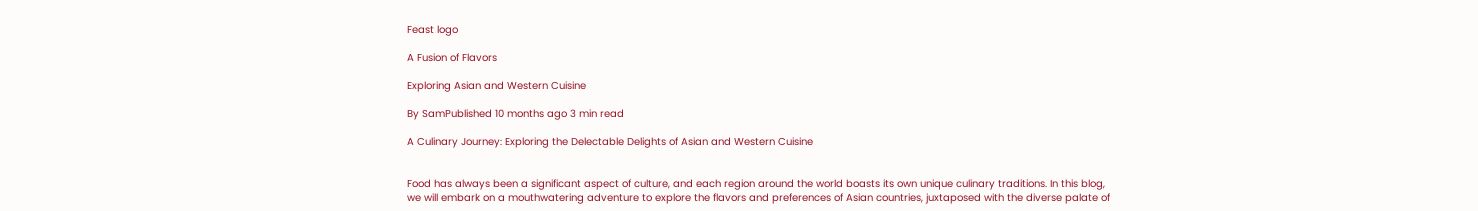Feast logo

A Fusion of Flavors

Exploring Asian and Western Cuisine

By SamPublished 10 months ago 3 min read

A Culinary Journey: Exploring the Delectable Delights of Asian and Western Cuisine


Food has always been a significant aspect of culture, and each region around the world boasts its own unique culinary traditions. In this blog, we will embark on a mouthwatering adventure to explore the flavors and preferences of Asian countries, juxtaposed with the diverse palate of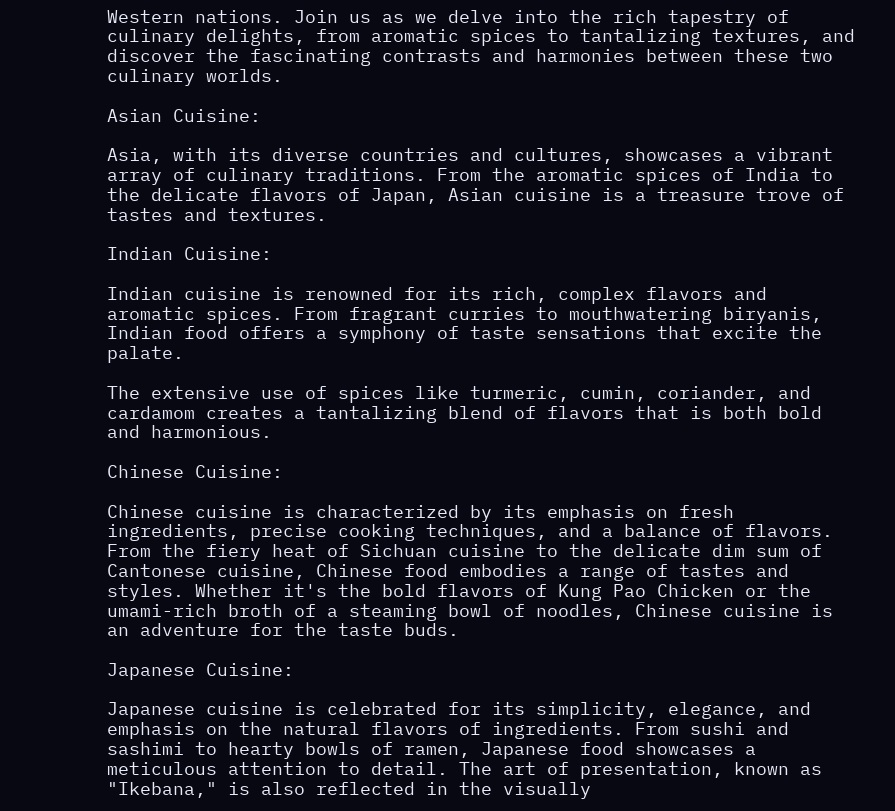Western nations. Join us as we delve into the rich tapestry of culinary delights, from aromatic spices to tantalizing textures, and discover the fascinating contrasts and harmonies between these two culinary worlds.

Asian Cuisine:

Asia, with its diverse countries and cultures, showcases a vibrant array of culinary traditions. From the aromatic spices of India to the delicate flavors of Japan, Asian cuisine is a treasure trove of tastes and textures.

Indian Cuisine:

Indian cuisine is renowned for its rich, complex flavors and aromatic spices. From fragrant curries to mouthwatering biryanis, Indian food offers a symphony of taste sensations that excite the palate.

The extensive use of spices like turmeric, cumin, coriander, and cardamom creates a tantalizing blend of flavors that is both bold and harmonious.

Chinese Cuisine:

Chinese cuisine is characterized by its emphasis on fresh ingredients, precise cooking techniques, and a balance of flavors. From the fiery heat of Sichuan cuisine to the delicate dim sum of Cantonese cuisine, Chinese food embodies a range of tastes and styles. Whether it's the bold flavors of Kung Pao Chicken or the umami-rich broth of a steaming bowl of noodles, Chinese cuisine is an adventure for the taste buds.

Japanese Cuisine:

Japanese cuisine is celebrated for its simplicity, elegance, and emphasis on the natural flavors of ingredients. From sushi and sashimi to hearty bowls of ramen, Japanese food showcases a meticulous attention to detail. The art of presentation, known as "Ikebana," is also reflected in the visually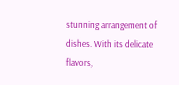stunning arrangement of dishes. With its delicate flavors,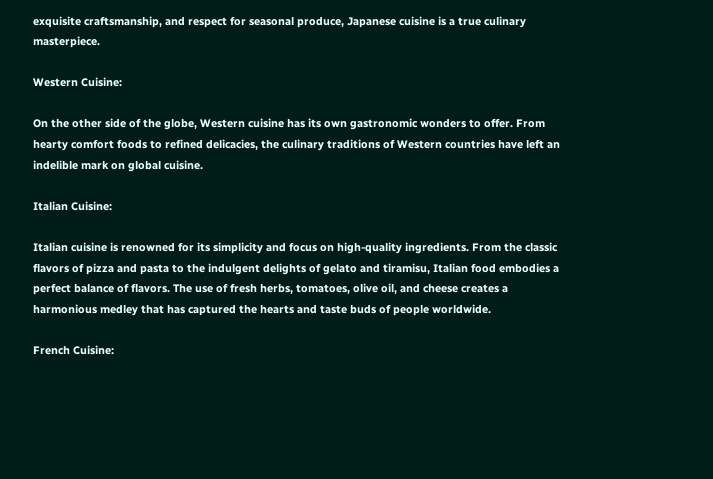exquisite craftsmanship, and respect for seasonal produce, Japanese cuisine is a true culinary masterpiece.

Western Cuisine:

On the other side of the globe, Western cuisine has its own gastronomic wonders to offer. From hearty comfort foods to refined delicacies, the culinary traditions of Western countries have left an indelible mark on global cuisine.

Italian Cuisine:

Italian cuisine is renowned for its simplicity and focus on high-quality ingredients. From the classic flavors of pizza and pasta to the indulgent delights of gelato and tiramisu, Italian food embodies a perfect balance of flavors. The use of fresh herbs, tomatoes, olive oil, and cheese creates a harmonious medley that has captured the hearts and taste buds of people worldwide.

French Cuisine: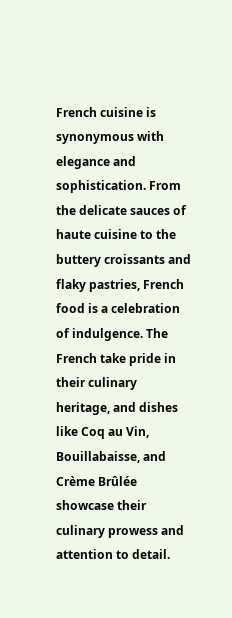French cuisine is synonymous with elegance and sophistication. From the delicate sauces of haute cuisine to the buttery croissants and flaky pastries, French food is a celebration of indulgence. The French take pride in their culinary heritage, and dishes like Coq au Vin, Bouillabaisse, and Crème Brûlée showcase their culinary prowess and attention to detail.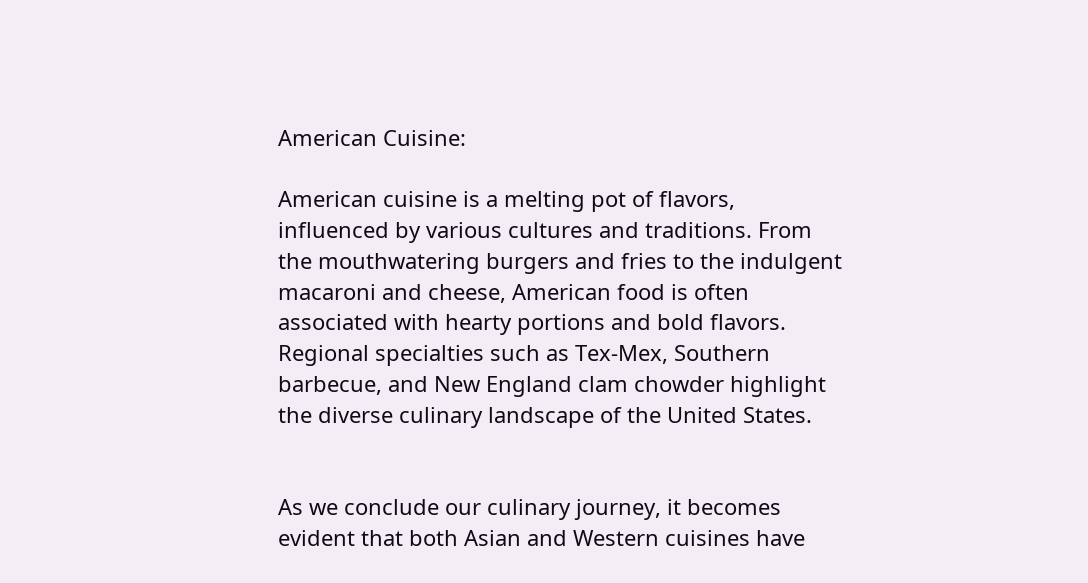American Cuisine:

American cuisine is a melting pot of flavors, influenced by various cultures and traditions. From the mouthwatering burgers and fries to the indulgent macaroni and cheese, American food is often associated with hearty portions and bold flavors. Regional specialties such as Tex-Mex, Southern barbecue, and New England clam chowder highlight the diverse culinary landscape of the United States.


As we conclude our culinary journey, it becomes evident that both Asian and Western cuisines have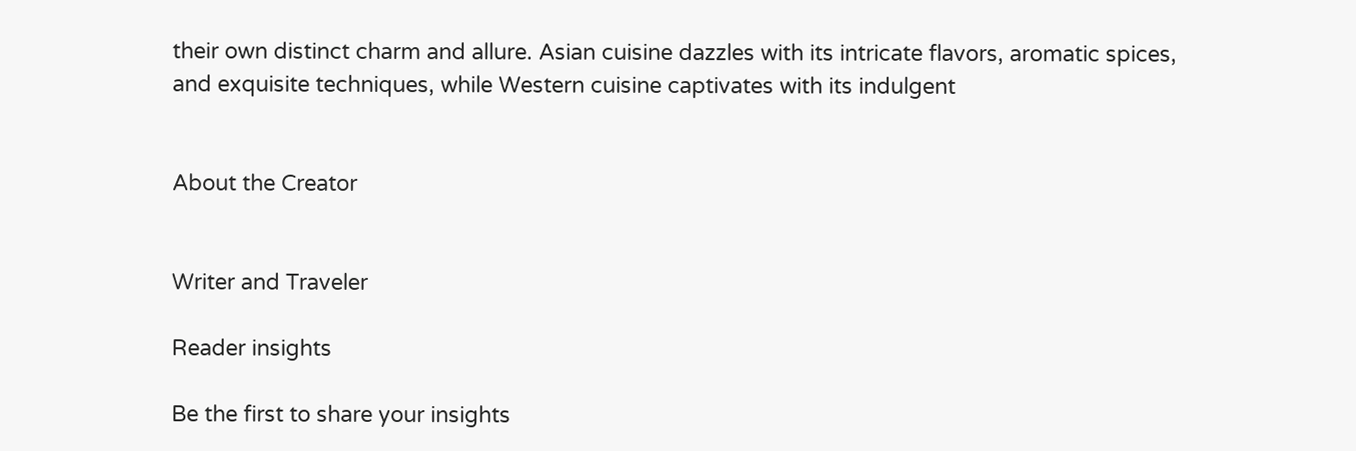their own distinct charm and allure. Asian cuisine dazzles with its intricate flavors, aromatic spices, and exquisite techniques, while Western cuisine captivates with its indulgent


About the Creator


Writer and Traveler

Reader insights

Be the first to share your insights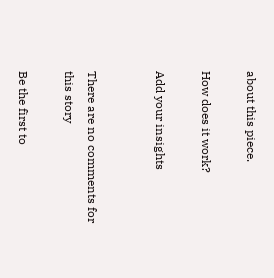about this piece.

How does it work?

Add your insights


There are no comments for this story

Be the first to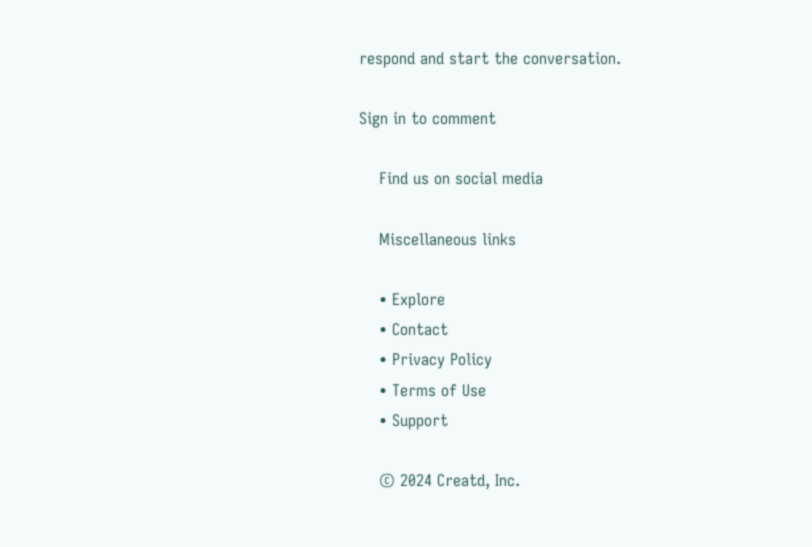respond and start the conversation.

Sign in to comment

    Find us on social media

    Miscellaneous links

    • Explore
    • Contact
    • Privacy Policy
    • Terms of Use
    • Support

    © 2024 Creatd, Inc.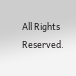All Rights Reserved.